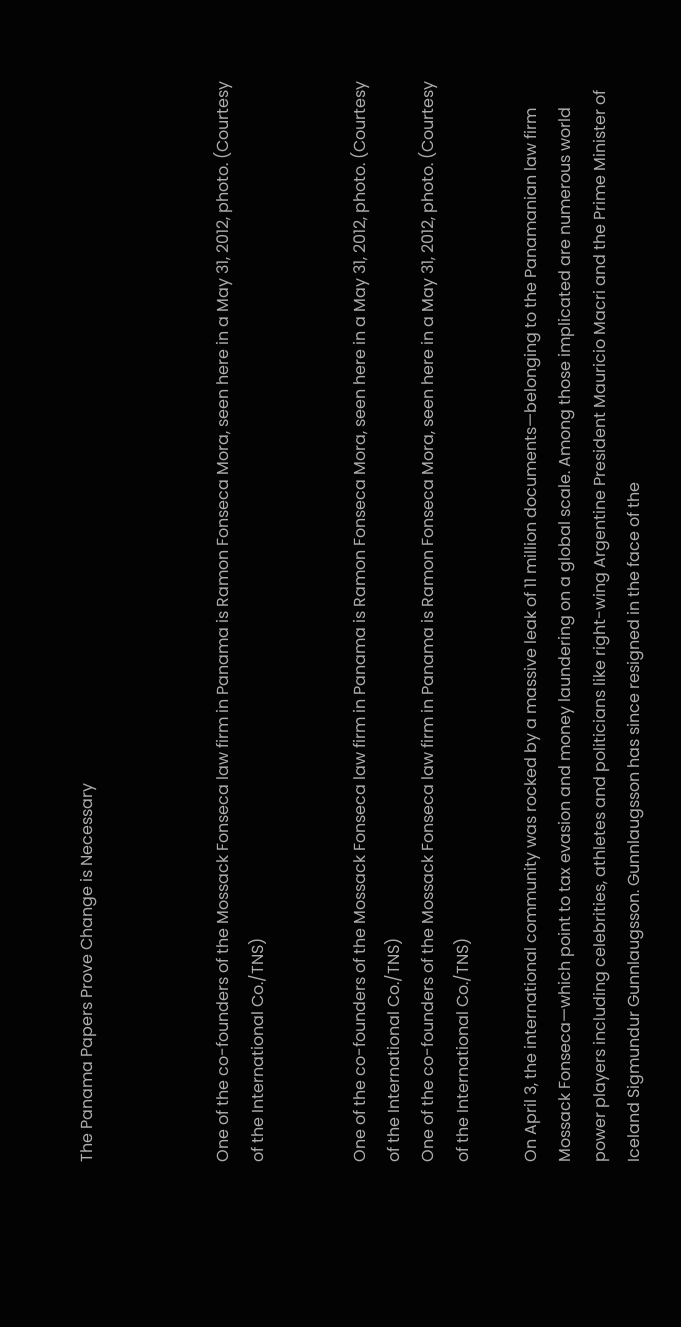The Panama Papers Prove Change is Necessary



One of the co-founders of the Mossack Fonseca law firm in Panama is Ramon Fonseca Mora, seen here in a May 31, 2012, photo. (Courtesy of the International Co./TNS)


One of the co-founders of the Mossack Fonseca law firm in Panama is Ramon Fonseca Mora, seen here in a May 31, 2012, photo. (Courtesy of the International Co./TNS)
One of the co-founders of the Mossack Fonseca law firm in Panama is Ramon Fonseca Mora, seen here in a May 31, 2012, photo. (Courtesy of the International Co./TNS)

On April 3, the international community was rocked by a massive leak of 11 million documents—belonging to the Panamanian law firm Mossack Fonseca—which point to tax evasion and money laundering on a global scale. Among those implicated are numerous world power players including celebrities, athletes and politicians like right-wing Argentine President Mauricio Macri and the Prime Minister of Iceland Sigmundur Gunnlaugsson. Gunnlaugsson has since resigned in the face of the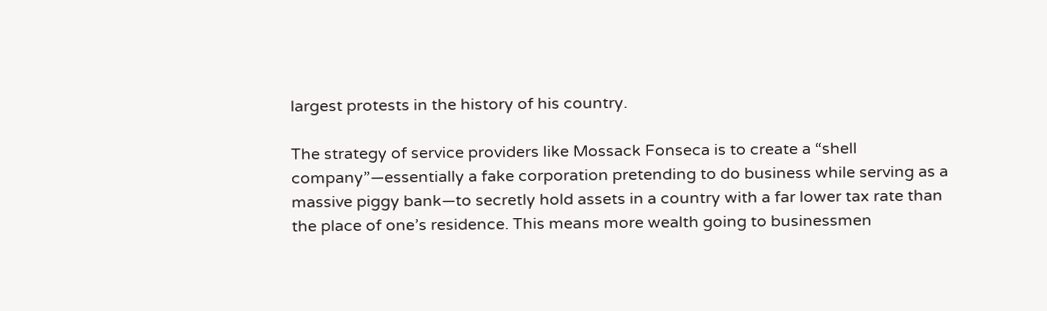largest protests in the history of his country.

The strategy of service providers like Mossack Fonseca is to create a “shell company”—essentially a fake corporation pretending to do business while serving as a massive piggy bank—to secretly hold assets in a country with a far lower tax rate than the place of one’s residence. This means more wealth going to businessmen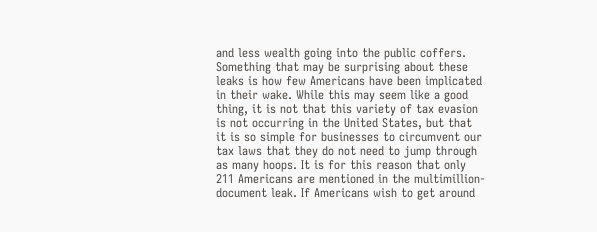and less wealth going into the public coffers. Something that may be surprising about these leaks is how few Americans have been implicated in their wake. While this may seem like a good thing, it is not that this variety of tax evasion is not occurring in the United States, but that it is so simple for businesses to circumvent our tax laws that they do not need to jump through as many hoops. It is for this reason that only 211 Americans are mentioned in the multimillion-document leak. If Americans wish to get around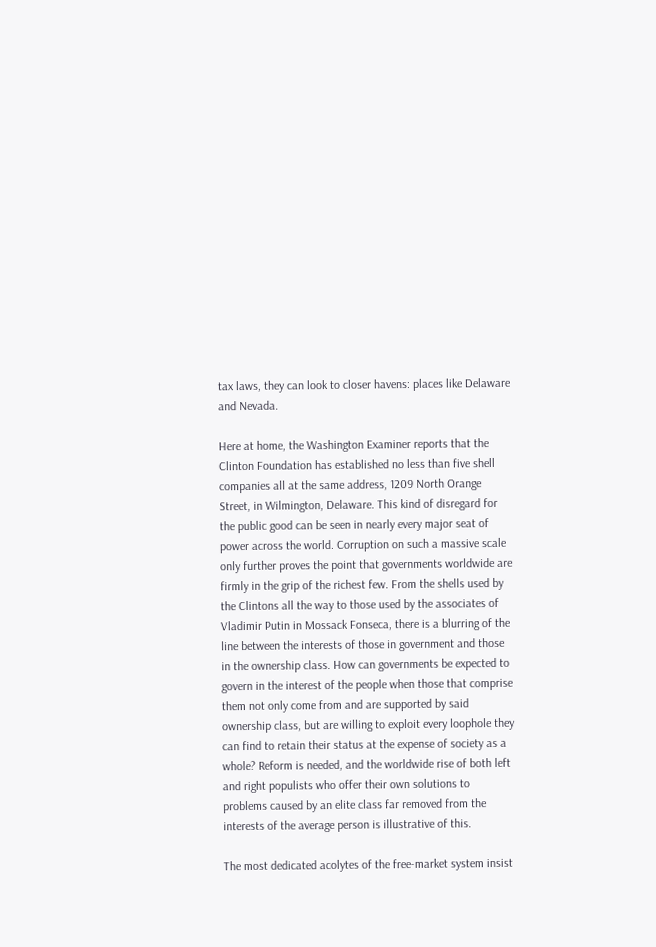tax laws, they can look to closer havens: places like Delaware and Nevada.

Here at home, the Washington Examiner reports that the Clinton Foundation has established no less than five shell companies all at the same address, 1209 North Orange Street, in Wilmington, Delaware. This kind of disregard for the public good can be seen in nearly every major seat of power across the world. Corruption on such a massive scale only further proves the point that governments worldwide are firmly in the grip of the richest few. From the shells used by the Clintons all the way to those used by the associates of Vladimir Putin in Mossack Fonseca, there is a blurring of the line between the interests of those in government and those in the ownership class. How can governments be expected to govern in the interest of the people when those that comprise them not only come from and are supported by said ownership class, but are willing to exploit every loophole they can find to retain their status at the expense of society as a whole? Reform is needed, and the worldwide rise of both left and right populists who offer their own solutions to problems caused by an elite class far removed from the interests of the average person is illustrative of this.

The most dedicated acolytes of the free-market system insist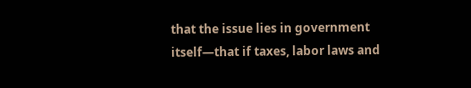that the issue lies in government itself—that if taxes, labor laws and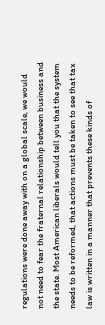regulations were done away with on a global scale, we would not need to fear the fraternal relationship between business and the state. Most American liberals would tell you that the system needs to be reformed, that actions must be taken to see that tax law is written in a manner that prevents these kinds of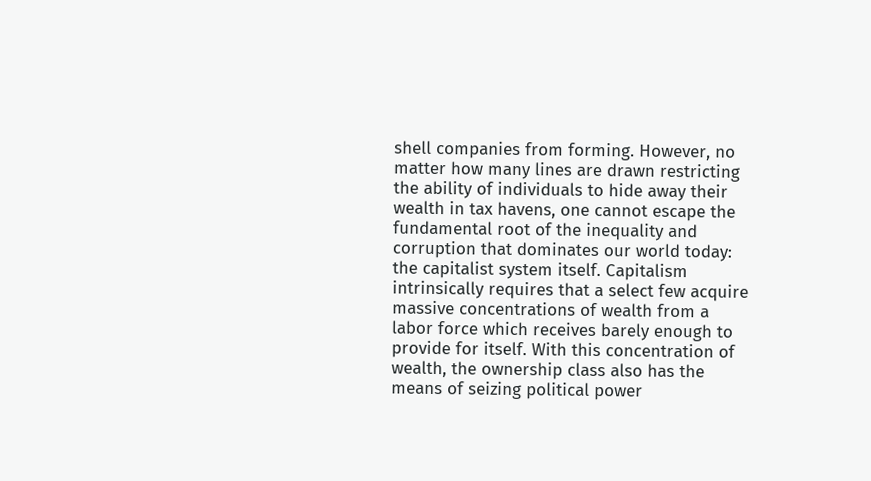shell companies from forming. However, no matter how many lines are drawn restricting the ability of individuals to hide away their wealth in tax havens, one cannot escape the fundamental root of the inequality and corruption that dominates our world today: the capitalist system itself. Capitalism intrinsically requires that a select few acquire massive concentrations of wealth from a labor force which receives barely enough to provide for itself. With this concentration of wealth, the ownership class also has the means of seizing political power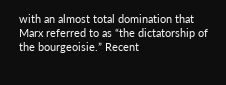with an almost total domination that Marx referred to as “the dictatorship of the bourgeoisie.” Recent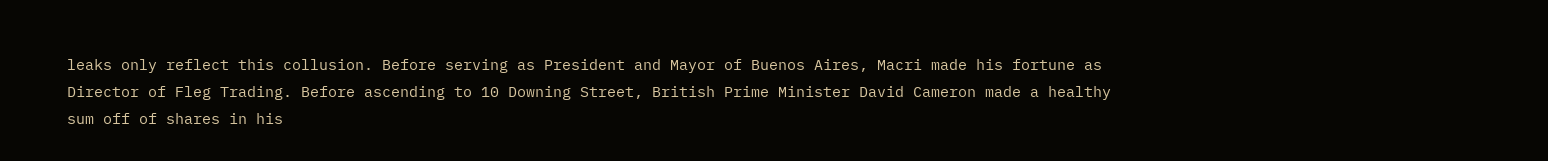leaks only reflect this collusion. Before serving as President and Mayor of Buenos Aires, Macri made his fortune as Director of Fleg Trading. Before ascending to 10 Downing Street, British Prime Minister David Cameron made a healthy sum off of shares in his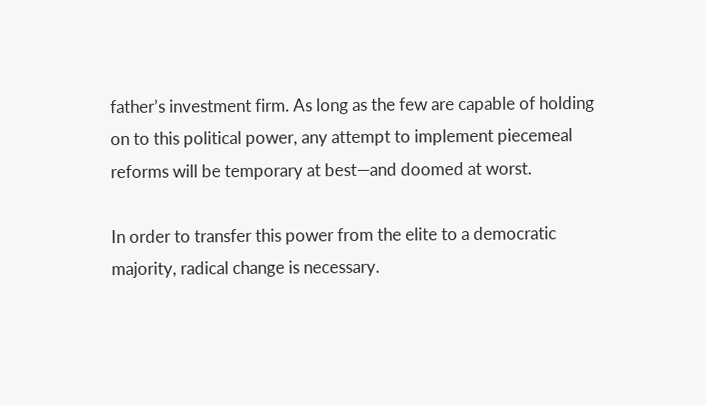father’s investment firm. As long as the few are capable of holding on to this political power, any attempt to implement piecemeal reforms will be temporary at best—and doomed at worst.

In order to transfer this power from the elite to a democratic majority, radical change is necessary.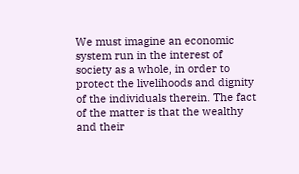We must imagine an economic system run in the interest of society as a whole, in order to protect the livelihoods and dignity of the individuals therein. The fact of the matter is that the wealthy and their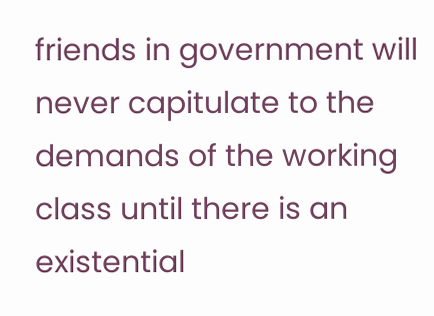friends in government will never capitulate to the demands of the working class until there is an existential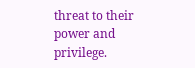threat to their power and privilege.